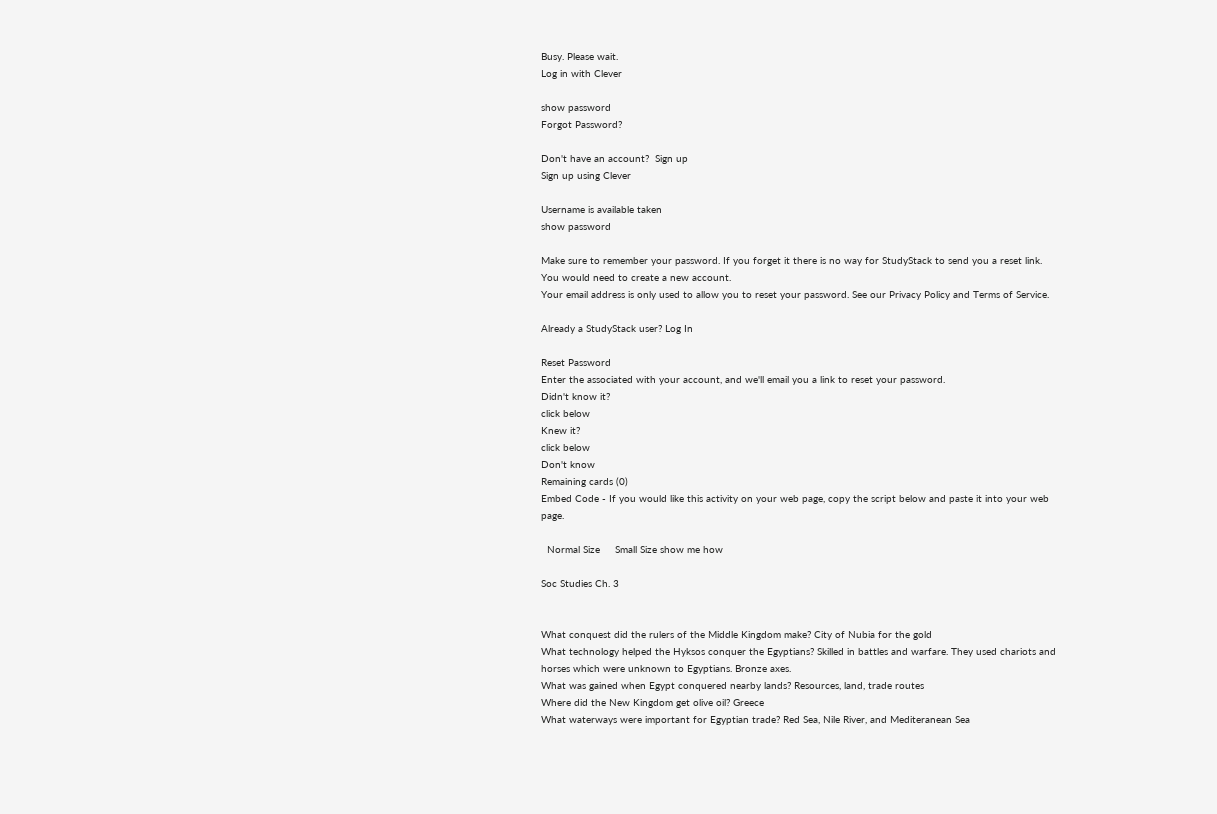Busy. Please wait.
Log in with Clever

show password
Forgot Password?

Don't have an account?  Sign up
Sign up using Clever

Username is available taken
show password

Make sure to remember your password. If you forget it there is no way for StudyStack to send you a reset link. You would need to create a new account.
Your email address is only used to allow you to reset your password. See our Privacy Policy and Terms of Service.

Already a StudyStack user? Log In

Reset Password
Enter the associated with your account, and we'll email you a link to reset your password.
Didn't know it?
click below
Knew it?
click below
Don't know
Remaining cards (0)
Embed Code - If you would like this activity on your web page, copy the script below and paste it into your web page.

  Normal Size     Small Size show me how

Soc Studies Ch. 3


What conquest did the rulers of the Middle Kingdom make? City of Nubia for the gold
What technology helped the Hyksos conquer the Egyptians? Skilled in battles and warfare. They used chariots and horses which were unknown to Egyptians. Bronze axes.
What was gained when Egypt conquered nearby lands? Resources, land, trade routes
Where did the New Kingdom get olive oil? Greece
What waterways were important for Egyptian trade? Red Sea, Nile River, and Mediteranean Sea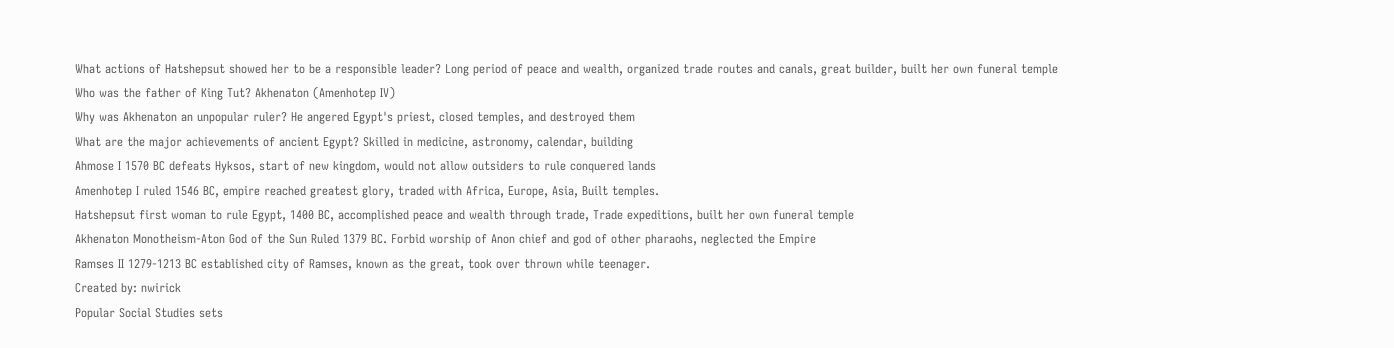What actions of Hatshepsut showed her to be a responsible leader? Long period of peace and wealth, organized trade routes and canals, great builder, built her own funeral temple
Who was the father of King Tut? Akhenaton (Amenhotep IV)
Why was Akhenaton an unpopular ruler? He angered Egypt's priest, closed temples, and destroyed them
What are the major achievements of ancient Egypt? Skilled in medicine, astronomy, calendar, building
Ahmose I 1570 BC defeats Hyksos, start of new kingdom, would not allow outsiders to rule conquered lands
Amenhotep I ruled 1546 BC, empire reached greatest glory, traded with Africa, Europe, Asia, Built temples.
Hatshepsut first woman to rule Egypt, 1400 BC, accomplished peace and wealth through trade, Trade expeditions, built her own funeral temple
Akhenaton Monotheism-Aton God of the Sun Ruled 1379 BC. Forbid worship of Anon chief and god of other pharaohs, neglected the Empire
Ramses II 1279-1213 BC established city of Ramses, known as the great, took over thrown while teenager.
Created by: nwirick
Popular Social Studies sets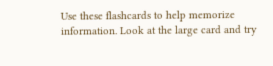Use these flashcards to help memorize information. Look at the large card and try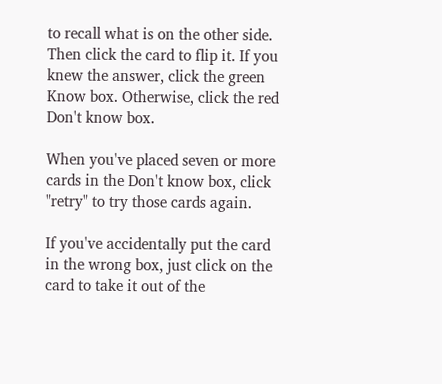to recall what is on the other side. Then click the card to flip it. If you knew the answer, click the green Know box. Otherwise, click the red Don't know box.

When you've placed seven or more cards in the Don't know box, click "retry" to try those cards again.

If you've accidentally put the card in the wrong box, just click on the card to take it out of the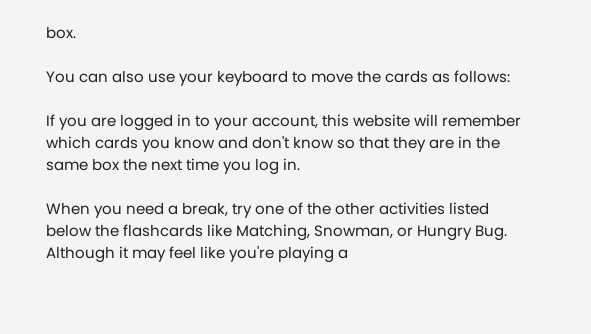box.

You can also use your keyboard to move the cards as follows:

If you are logged in to your account, this website will remember which cards you know and don't know so that they are in the same box the next time you log in.

When you need a break, try one of the other activities listed below the flashcards like Matching, Snowman, or Hungry Bug. Although it may feel like you're playing a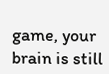game, your brain is still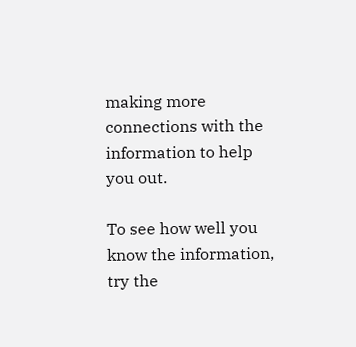making more connections with the information to help you out.

To see how well you know the information, try the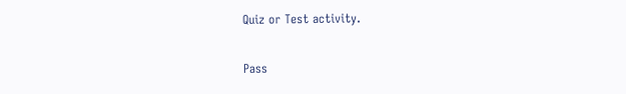Quiz or Test activity.

Pass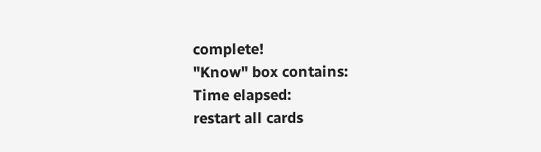complete!
"Know" box contains:
Time elapsed:
restart all cards